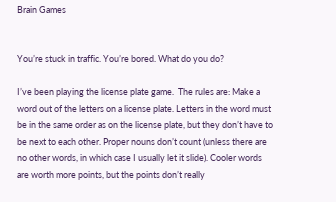Brain Games


You’re stuck in traffic. You’re bored. What do you do?

I’ve been playing the license plate game.  The rules are: Make a word out of the letters on a license plate. Letters in the word must be in the same order as on the license plate, but they don’t have to be next to each other. Proper nouns don’t count (unless there are no other words, in which case I usually let it slide). Cooler words are worth more points, but the points don’t really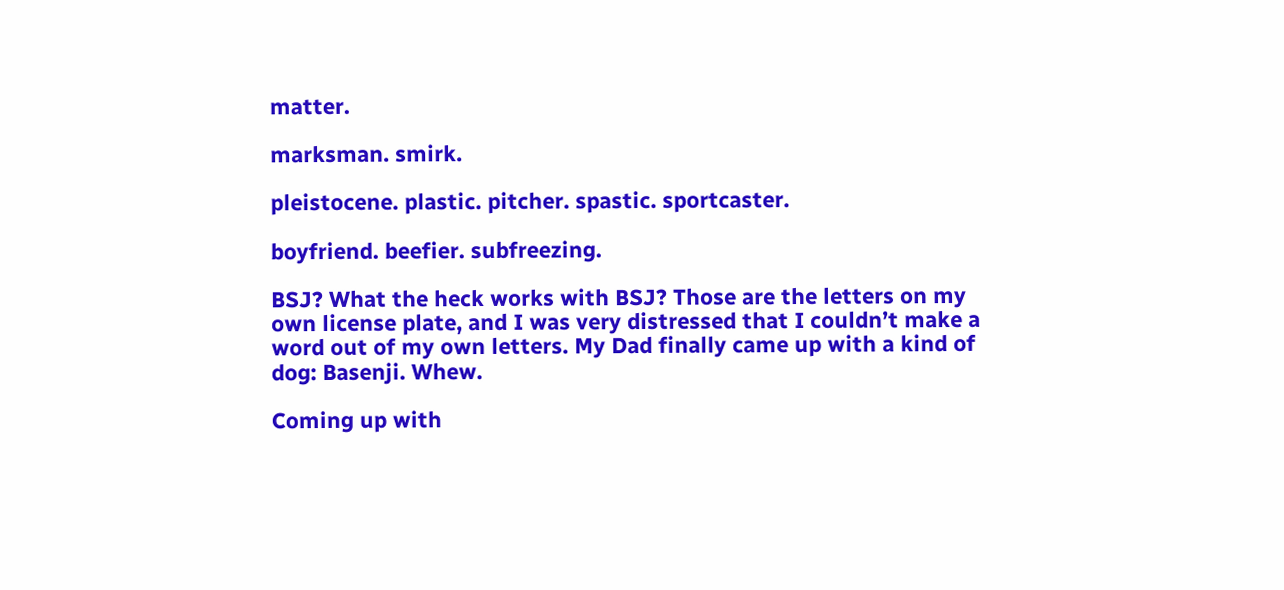matter.

marksman. smirk.

pleistocene. plastic. pitcher. spastic. sportcaster.

boyfriend. beefier. subfreezing.

BSJ? What the heck works with BSJ? Those are the letters on my own license plate, and I was very distressed that I couldn’t make a word out of my own letters. My Dad finally came up with a kind of dog: Basenji. Whew.

Coming up with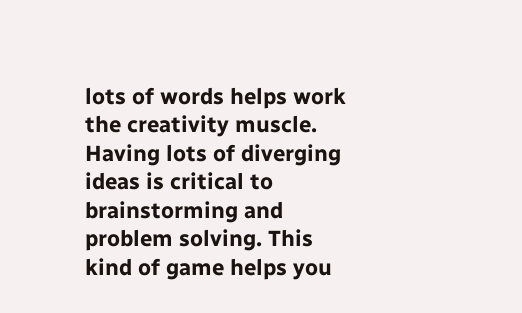lots of words helps work the creativity muscle. Having lots of diverging ideas is critical to brainstorming and problem solving. This kind of game helps you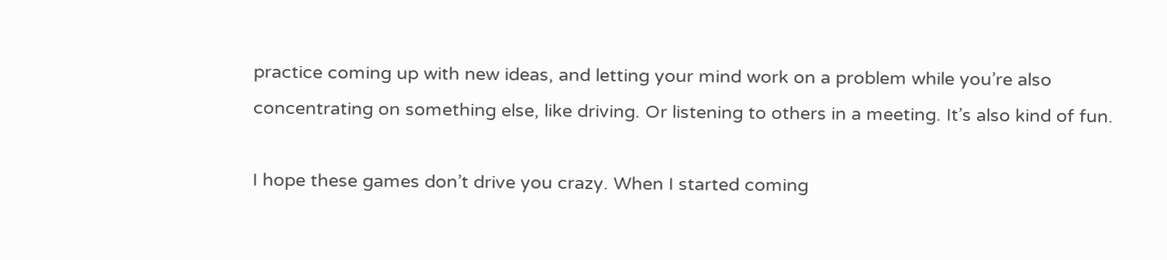practice coming up with new ideas, and letting your mind work on a problem while you’re also concentrating on something else, like driving. Or listening to others in a meeting. It’s also kind of fun.

I hope these games don’t drive you crazy. When I started coming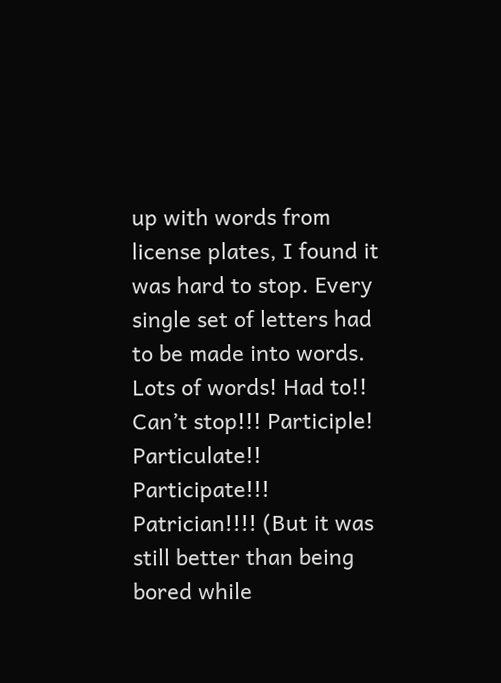up with words from license plates, I found it was hard to stop. Every single set of letters had to be made into words. Lots of words! Had to!! Can’t stop!!! Participle! Particulate!! Participate!!! Patrician!!!! (But it was still better than being bored while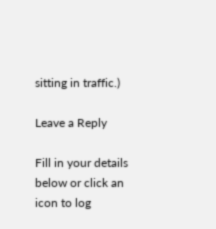sitting in traffic.)

Leave a Reply

Fill in your details below or click an icon to log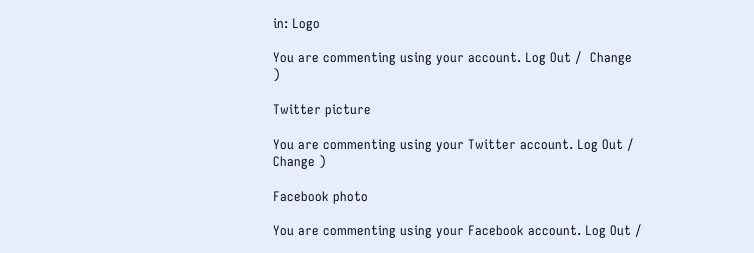in: Logo

You are commenting using your account. Log Out /  Change )

Twitter picture

You are commenting using your Twitter account. Log Out /  Change )

Facebook photo

You are commenting using your Facebook account. Log Out /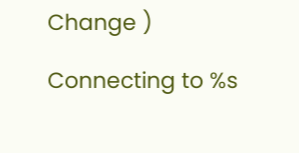Change )

Connecting to %s